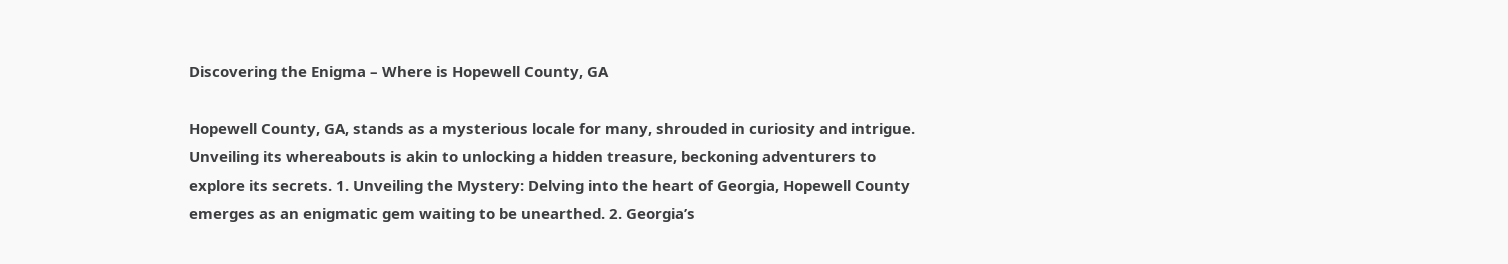Discovering the Enigma – Where is Hopewell County, GA

Hopewell County, GA, stands as a mysterious locale for many, shrouded in curiosity and intrigue. Unveiling its whereabouts is akin to unlocking a hidden treasure, beckoning adventurers to explore its secrets. 1. Unveiling the Mystery: Delving into the heart of Georgia, Hopewell County emerges as an enigmatic gem waiting to be unearthed. 2. Georgia’s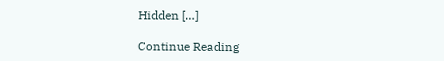Hidden […]

Continue Reading